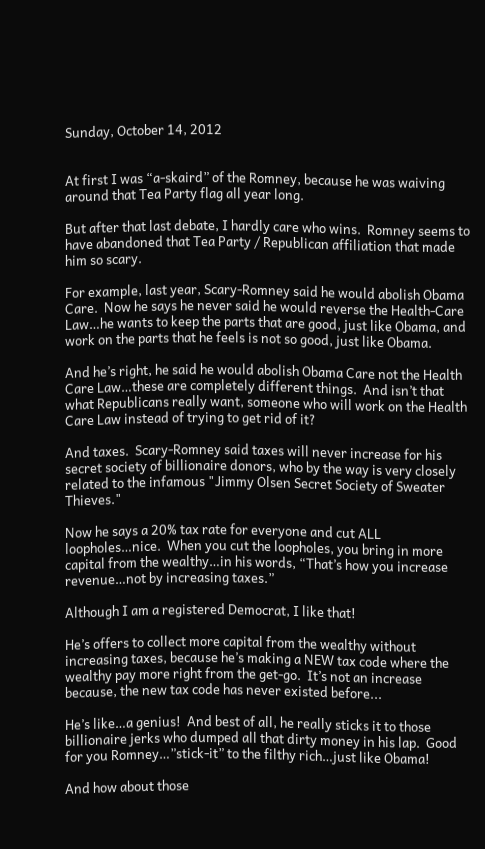Sunday, October 14, 2012


At first I was “a-skaird” of the Romney, because he was waiving around that Tea Party flag all year long.

But after that last debate, I hardly care who wins.  Romney seems to have abandoned that Tea Party / Republican affiliation that made him so scary.

For example, last year, Scary-Romney said he would abolish Obama Care.  Now he says he never said he would reverse the Health-Care Law…he wants to keep the parts that are good, just like Obama, and work on the parts that he feels is not so good, just like Obama.

And he’s right, he said he would abolish Obama Care not the Health Care Law…these are completely different things.  And isn’t that what Republicans really want, someone who will work on the Health Care Law instead of trying to get rid of it?

And taxes.  Scary-Romney said taxes will never increase for his secret society of billionaire donors, who by the way is very closely related to the infamous "Jimmy Olsen Secret Society of Sweater Thieves."

Now he says a 20% tax rate for everyone and cut ALL loopholes…nice.  When you cut the loopholes, you bring in more capital from the wealthy…in his words, “That’s how you increase revenue…not by increasing taxes.”

Although I am a registered Democrat, I like that!

He’s offers to collect more capital from the wealthy without increasing taxes, because he’s making a NEW tax code where the wealthy pay more right from the get-go.  It’s not an increase because, the new tax code has never existed before...

He’s like…a genius!  And best of all, he really sticks it to those billionaire jerks who dumped all that dirty money in his lap.  Good for you Romney…”stick-it” to the filthy rich…just like Obama!

And how about those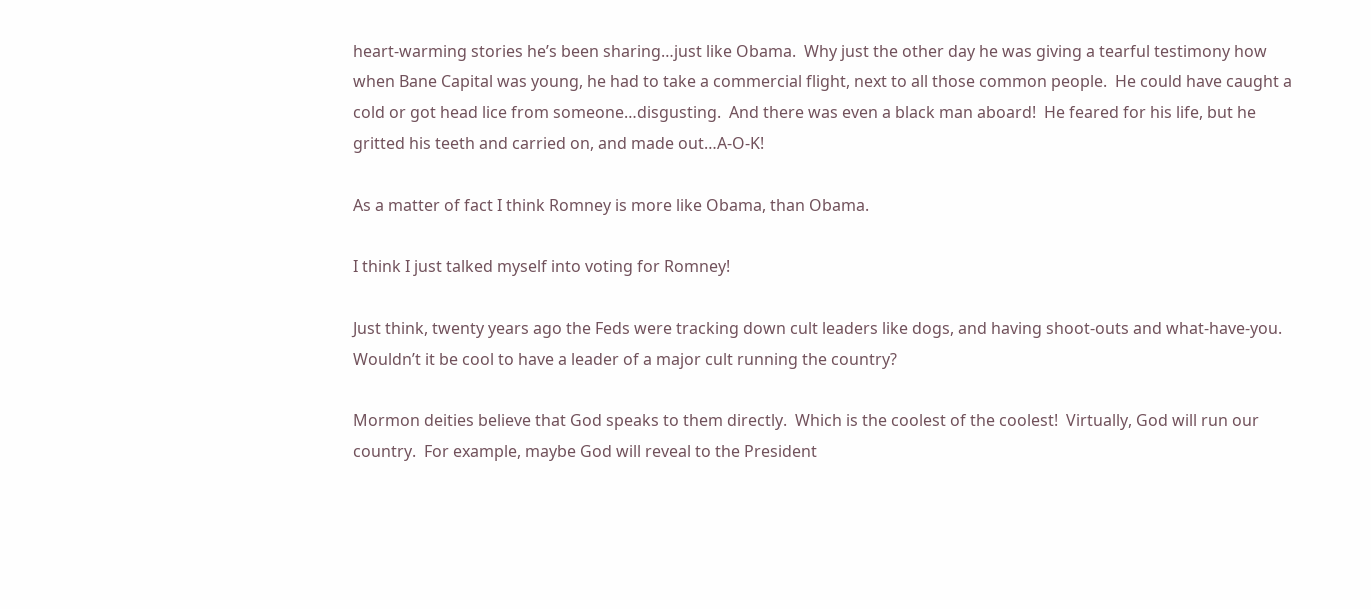heart-warming stories he’s been sharing…just like Obama.  Why just the other day he was giving a tearful testimony how when Bane Capital was young, he had to take a commercial flight, next to all those common people.  He could have caught a cold or got head lice from someone…disgusting.  And there was even a black man aboard!  He feared for his life, but he gritted his teeth and carried on, and made out…A-O-K!

As a matter of fact I think Romney is more like Obama, than Obama.

I think I just talked myself into voting for Romney!

Just think, twenty years ago the Feds were tracking down cult leaders like dogs, and having shoot-outs and what-have-you.  Wouldn’t it be cool to have a leader of a major cult running the country?

Mormon deities believe that God speaks to them directly.  Which is the coolest of the coolest!  Virtually, God will run our country.  For example, maybe God will reveal to the President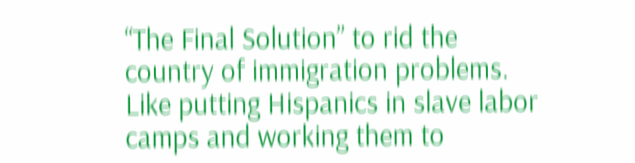“The Final Solution” to rid the country of immigration problems.   Like putting Hispanics in slave labor camps and working them to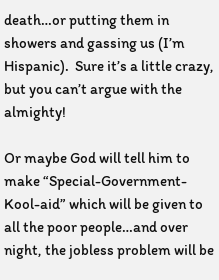death…or putting them in showers and gassing us (I’m Hispanic).  Sure it’s a little crazy, but you can’t argue with the almighty!

Or maybe God will tell him to make “Special-Government-Kool-aid” which will be given to all the poor people…and over night, the jobless problem will be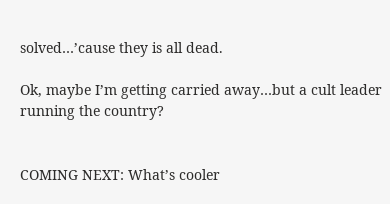solved…’cause they is all dead.

Ok, maybe I’m getting carried away…but a cult leader running the country?


COMING NEXT: What’s cooler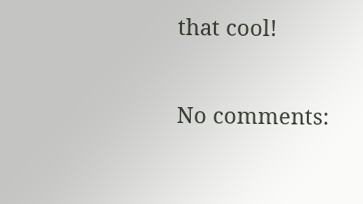that cool!

No comments: